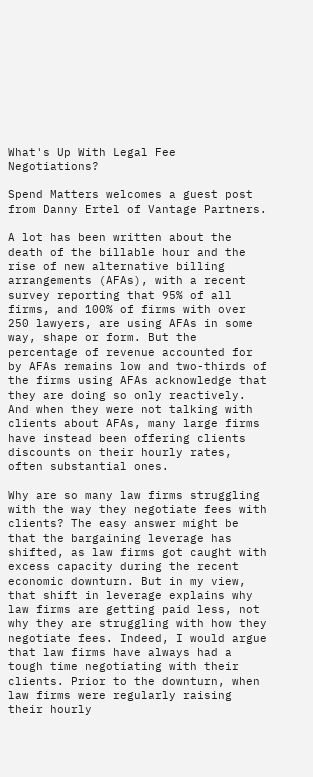What's Up With Legal Fee Negotiations?

Spend Matters welcomes a guest post from Danny Ertel of Vantage Partners.

A lot has been written about the death of the billable hour and the rise of new alternative billing arrangements (AFAs), with a recent survey reporting that 95% of all firms, and 100% of firms with over 250 lawyers, are using AFAs in some way, shape or form. But the percentage of revenue accounted for by AFAs remains low and two-thirds of the firms using AFAs acknowledge that they are doing so only reactively. And when they were not talking with clients about AFAs, many large firms have instead been offering clients discounts on their hourly rates, often substantial ones.

Why are so many law firms struggling with the way they negotiate fees with clients? The easy answer might be that the bargaining leverage has shifted, as law firms got caught with excess capacity during the recent economic downturn. But in my view, that shift in leverage explains why law firms are getting paid less, not why they are struggling with how they negotiate fees. Indeed, I would argue that law firms have always had a tough time negotiating with their clients. Prior to the downturn, when law firms were regularly raising their hourly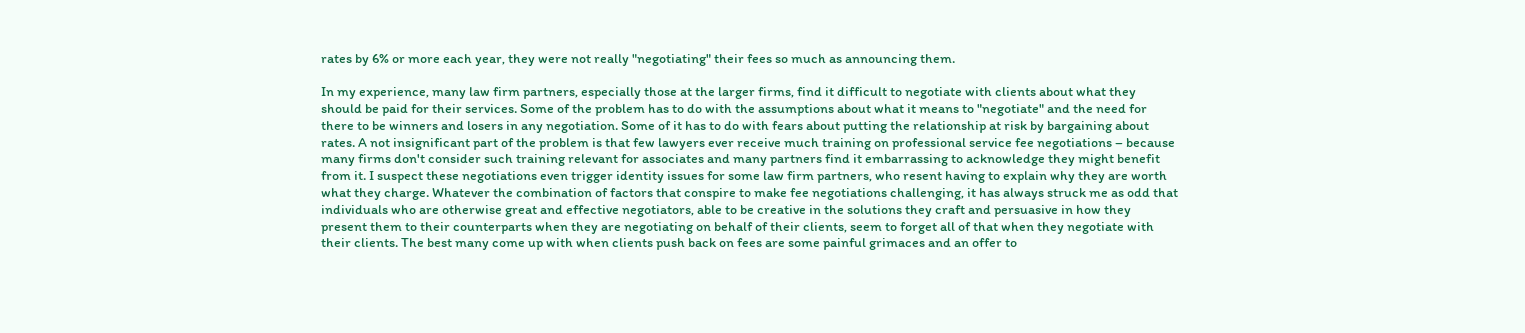rates by 6% or more each year, they were not really "negotiating" their fees so much as announcing them.

In my experience, many law firm partners, especially those at the larger firms, find it difficult to negotiate with clients about what they should be paid for their services. Some of the problem has to do with the assumptions about what it means to "negotiate" and the need for there to be winners and losers in any negotiation. Some of it has to do with fears about putting the relationship at risk by bargaining about rates. A not insignificant part of the problem is that few lawyers ever receive much training on professional service fee negotiations – because many firms don't consider such training relevant for associates and many partners find it embarrassing to acknowledge they might benefit from it. I suspect these negotiations even trigger identity issues for some law firm partners, who resent having to explain why they are worth what they charge. Whatever the combination of factors that conspire to make fee negotiations challenging, it has always struck me as odd that individuals who are otherwise great and effective negotiators, able to be creative in the solutions they craft and persuasive in how they present them to their counterparts when they are negotiating on behalf of their clients, seem to forget all of that when they negotiate with their clients. The best many come up with when clients push back on fees are some painful grimaces and an offer to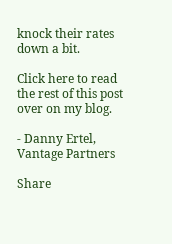knock their rates down a bit.

Click here to read the rest of this post over on my blog.

- Danny Ertel, Vantage Partners

Share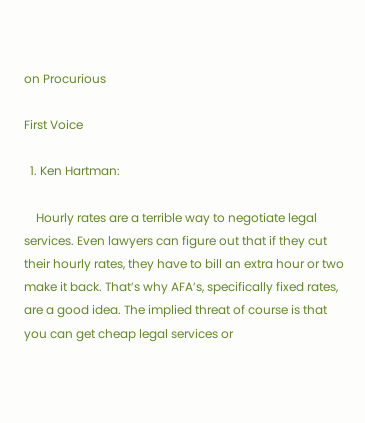on Procurious

First Voice

  1. Ken Hartman:

    Hourly rates are a terrible way to negotiate legal services. Even lawyers can figure out that if they cut their hourly rates, they have to bill an extra hour or two make it back. That’s why AFA’s, specifically fixed rates, are a good idea. The implied threat of course is that you can get cheap legal services or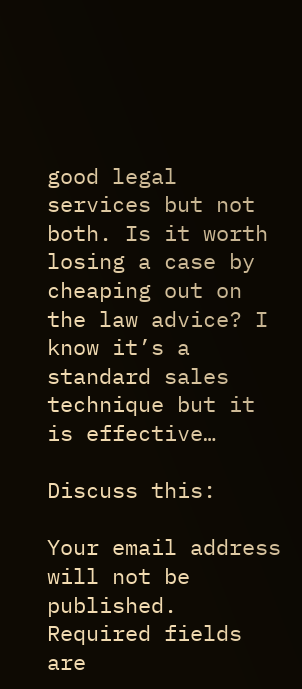good legal services but not both. Is it worth losing a case by cheaping out on the law advice? I know it’s a standard sales technique but it is effective…

Discuss this:

Your email address will not be published. Required fields are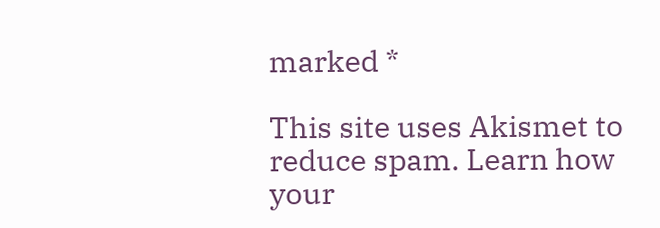marked *

This site uses Akismet to reduce spam. Learn how your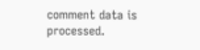comment data is processed.